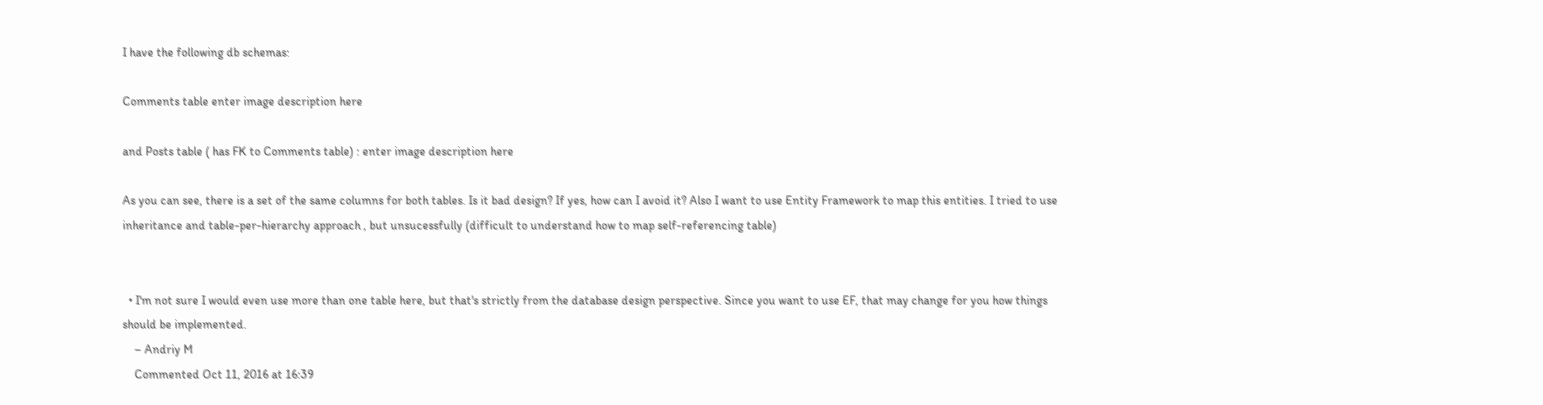I have the following db schemas:

Comments table enter image description here

and Posts table ( has FK to Comments table) : enter image description here

As you can see, there is a set of the same columns for both tables. Is it bad design? If yes, how can I avoid it? Also I want to use Entity Framework to map this entities. I tried to use inheritance and table-per-hierarchy approach , but unsucessfully (difficult to understand how to map self-referencing table)


  • I'm not sure I would even use more than one table here, but that's strictly from the database design perspective. Since you want to use EF, that may change for you how things should be implemented.
    – Andriy M
    Commented Oct 11, 2016 at 16:39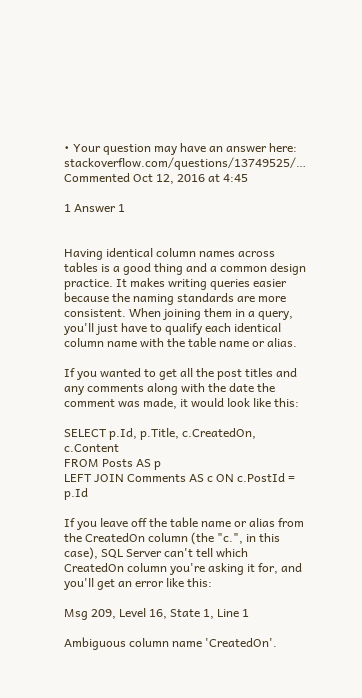• Your question may have an answer here: stackoverflow.com/questions/13749525/… Commented Oct 12, 2016 at 4:45

1 Answer 1


Having identical column names across tables is a good thing and a common design practice. It makes writing queries easier because the naming standards are more consistent. When joining them in a query, you'll just have to qualify each identical column name with the table name or alias.

If you wanted to get all the post titles and any comments along with the date the comment was made, it would look like this:

SELECT p.Id, p.Title, c.CreatedOn, c.Content
FROM Posts AS p
LEFT JOIN Comments AS c ON c.PostId = p.Id

If you leave off the table name or alias from the CreatedOn column (the "c.", in this case), SQL Server can't tell which CreatedOn column you're asking it for, and you'll get an error like this:

Msg 209, Level 16, State 1, Line 1

Ambiguous column name 'CreatedOn'.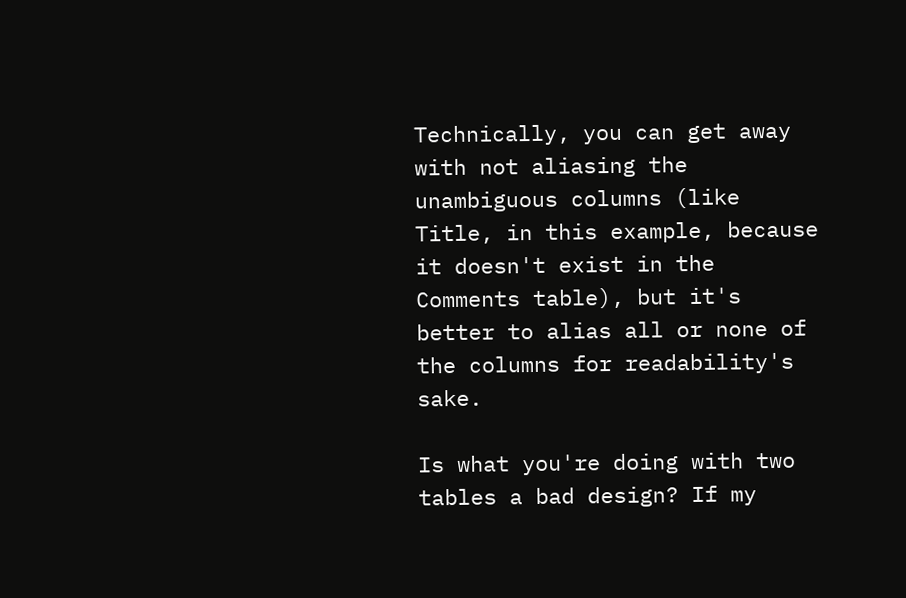Technically, you can get away with not aliasing the unambiguous columns (like Title, in this example, because it doesn't exist in the Comments table), but it's better to alias all or none of the columns for readability's sake.

Is what you're doing with two tables a bad design? If my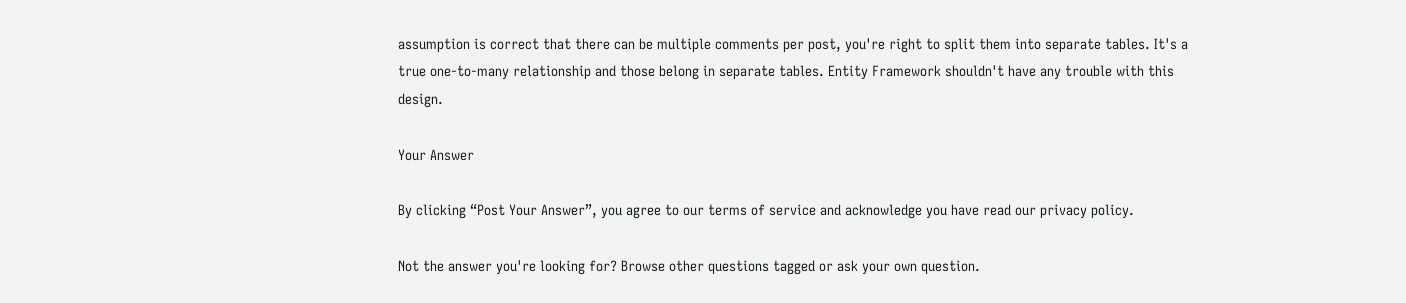assumption is correct that there can be multiple comments per post, you're right to split them into separate tables. It's a true one-to-many relationship and those belong in separate tables. Entity Framework shouldn't have any trouble with this design.

Your Answer

By clicking “Post Your Answer”, you agree to our terms of service and acknowledge you have read our privacy policy.

Not the answer you're looking for? Browse other questions tagged or ask your own question.